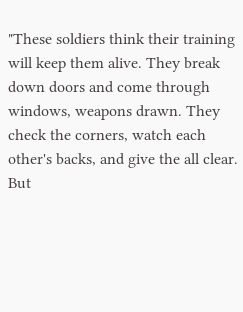"These soldiers think their training will keep them alive. They break down doors and come through windows, weapons drawn. They check the corners, watch each other's backs, and give the all clear. But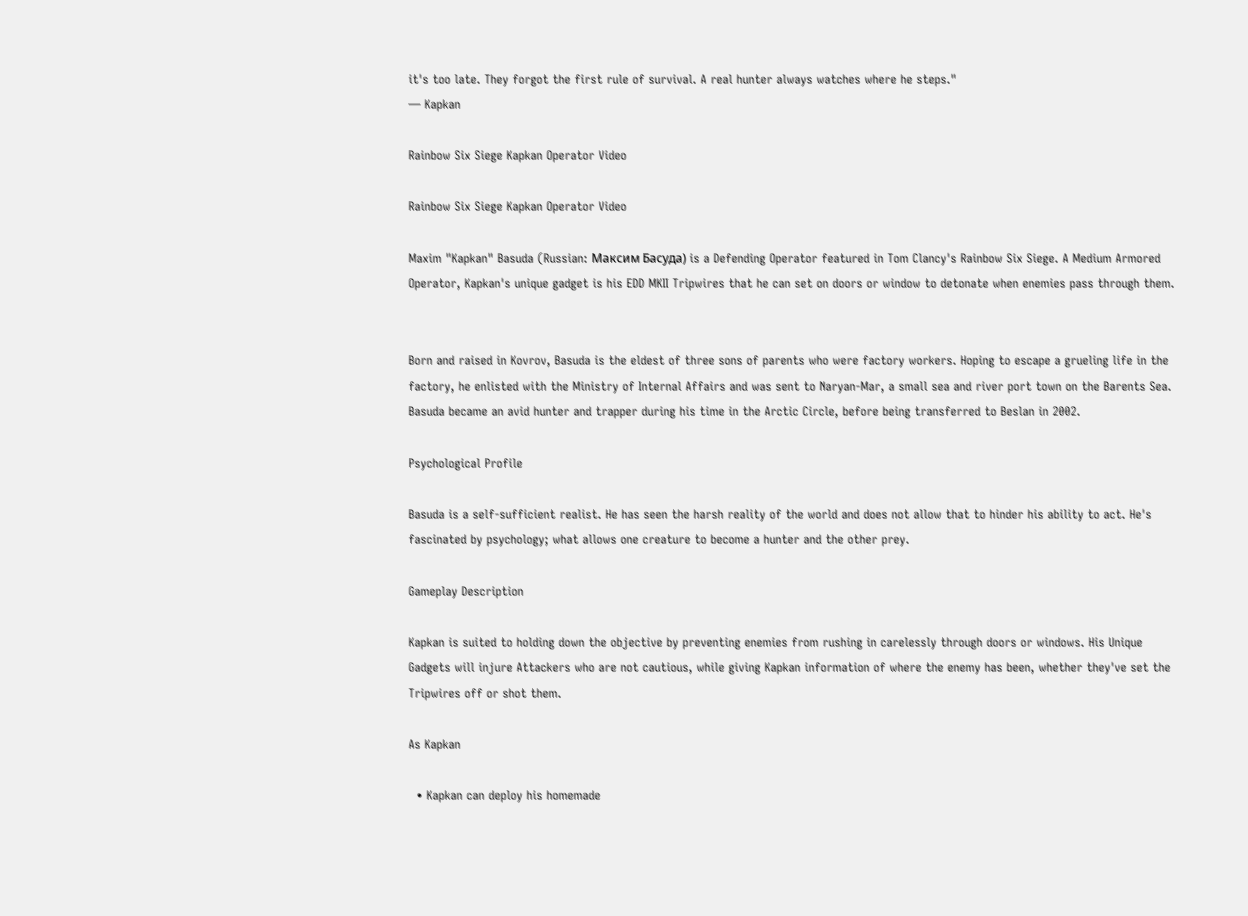it's too late. They forgot the first rule of survival. A real hunter always watches where he steps."
— Kapkan

Rainbow Six Siege Kapkan Operator Video

Rainbow Six Siege Kapkan Operator Video

Maxim "Kapkan" Basuda (Russian: Максим Басудa) is a Defending Operator featured in Tom Clancy's Rainbow Six Siege. A Medium Armored Operator, Kapkan's unique gadget is his EDD MKII Tripwires that he can set on doors or window to detonate when enemies pass through them.


Born and raised in Kovrov, Basuda is the eldest of three sons of parents who were factory workers. Hoping to escape a grueling life in the factory, he enlisted with the Ministry of Internal Affairs and was sent to Naryan-Mar, a small sea and river port town on the Barents Sea. Basuda became an avid hunter and trapper during his time in the Arctic Circle, before being transferred to Beslan in 2002.

Psychological Profile

Basuda is a self-sufficient realist. He has seen the harsh reality of the world and does not allow that to hinder his ability to act. He's fascinated by psychology; what allows one creature to become a hunter and the other prey.

Gameplay Description

Kapkan is suited to holding down the objective by preventing enemies from rushing in carelessly through doors or windows. His Unique Gadgets will injure Attackers who are not cautious, while giving Kapkan information of where the enemy has been, whether they've set the Tripwires off or shot them.

As Kapkan

  • Kapkan can deploy his homemade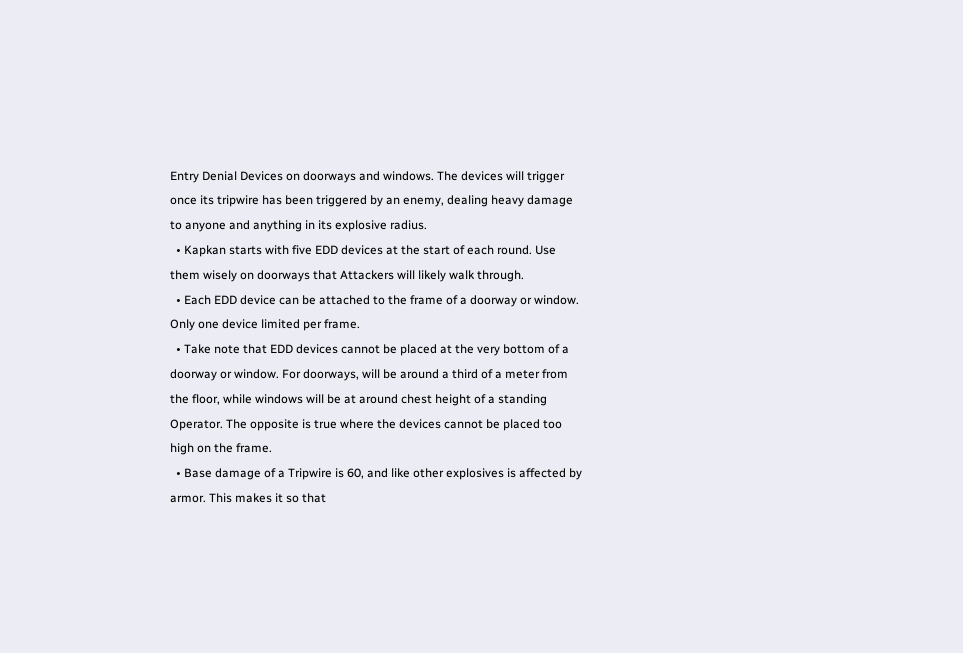Entry Denial Devices on doorways and windows. The devices will trigger once its tripwire has been triggered by an enemy, dealing heavy damage to anyone and anything in its explosive radius.
  • Kapkan starts with five EDD devices at the start of each round. Use them wisely on doorways that Attackers will likely walk through.
  • Each EDD device can be attached to the frame of a doorway or window. Only one device limited per frame.
  • Take note that EDD devices cannot be placed at the very bottom of a doorway or window. For doorways, will be around a third of a meter from the floor, while windows will be at around chest height of a standing Operator. The opposite is true where the devices cannot be placed too high on the frame.
  • Base damage of a Tripwire is 60, and like other explosives is affected by armor. This makes it so that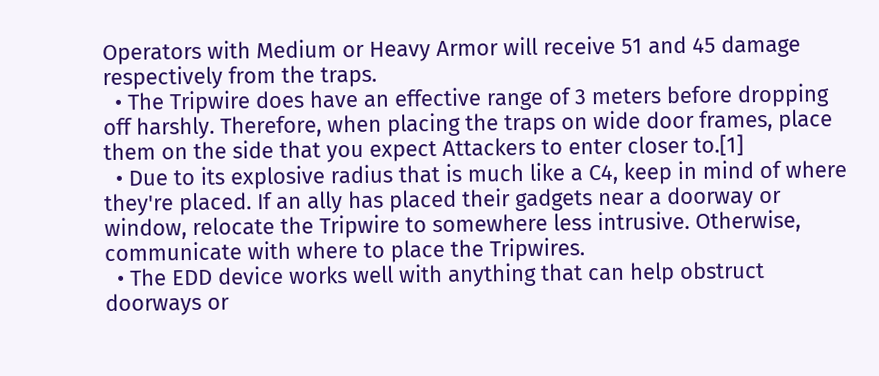Operators with Medium or Heavy Armor will receive 51 and 45 damage respectively from the traps.
  • The Tripwire does have an effective range of 3 meters before dropping off harshly. Therefore, when placing the traps on wide door frames, place them on the side that you expect Attackers to enter closer to.[1]
  • Due to its explosive radius that is much like a C4, keep in mind of where they're placed. If an ally has placed their gadgets near a doorway or window, relocate the Tripwire to somewhere less intrusive. Otherwise, communicate with where to place the Tripwires.
  • The EDD device works well with anything that can help obstruct doorways or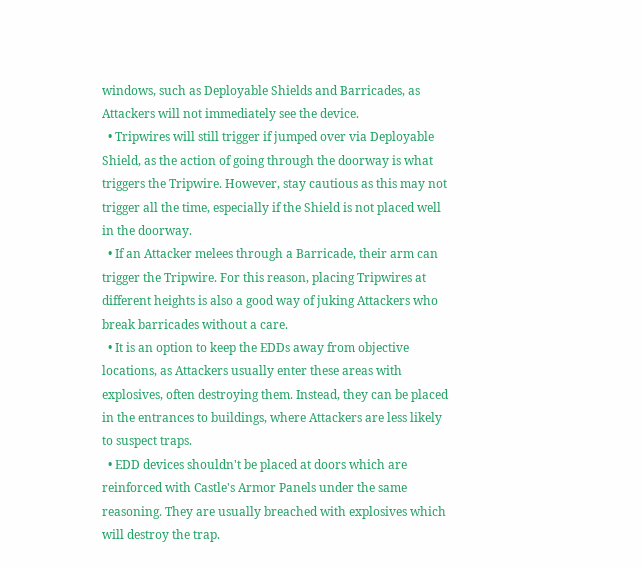windows, such as Deployable Shields and Barricades, as Attackers will not immediately see the device.
  • Tripwires will still trigger if jumped over via Deployable Shield, as the action of going through the doorway is what triggers the Tripwire. However, stay cautious as this may not trigger all the time, especially if the Shield is not placed well in the doorway.
  • If an Attacker melees through a Barricade, their arm can trigger the Tripwire. For this reason, placing Tripwires at different heights is also a good way of juking Attackers who break barricades without a care.
  • It is an option to keep the EDDs away from objective locations, as Attackers usually enter these areas with explosives, often destroying them. Instead, they can be placed in the entrances to buildings, where Attackers are less likely to suspect traps.
  • EDD devices shouldn't be placed at doors which are reinforced with Castle's Armor Panels under the same reasoning. They are usually breached with explosives which will destroy the trap.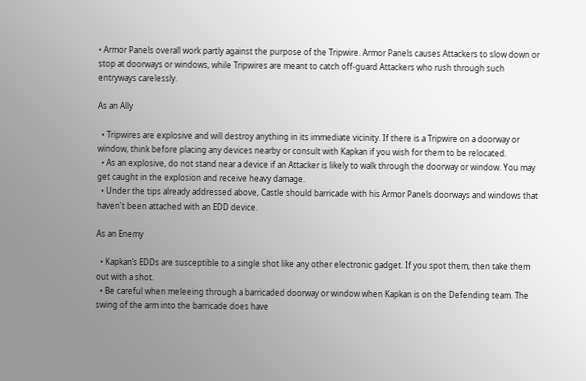• Armor Panels overall work partly against the purpose of the Tripwire. Armor Panels causes Attackers to slow down or stop at doorways or windows, while Tripwires are meant to catch off-guard Attackers who rush through such entryways carelessly.

As an Ally

  • Tripwires are explosive and will destroy anything in its immediate vicinity. If there is a Tripwire on a doorway or window, think before placing any devices nearby or consult with Kapkan if you wish for them to be relocated.
  • As an explosive, do not stand near a device if an Attacker is likely to walk through the doorway or window. You may get caught in the explosion and receive heavy damage.
  • Under the tips already addressed above, Castle should barricade with his Armor Panels doorways and windows that haven't been attached with an EDD device.

As an Enemy

  • Kapkan’s EDDs are susceptible to a single shot like any other electronic gadget. If you spot them, then take them out with a shot.
  • Be careful when meleeing through a barricaded doorway or window when Kapkan is on the Defending team. The swing of the arm into the barricade does have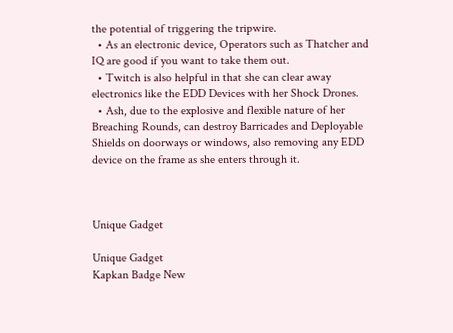the potential of triggering the tripwire.
  • As an electronic device, Operators such as Thatcher and IQ are good if you want to take them out.
  • Twitch is also helpful in that she can clear away electronics like the EDD Devices with her Shock Drones.
  • Ash, due to the explosive and flexible nature of her Breaching Rounds, can destroy Barricades and Deployable Shields on doorways or windows, also removing any EDD device on the frame as she enters through it.



Unique Gadget

Unique Gadget
Kapkan Badge New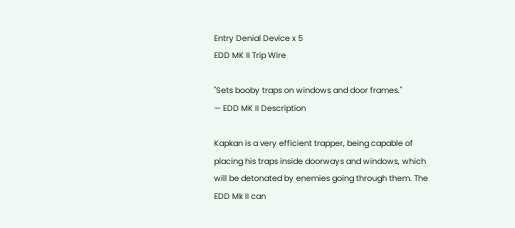Entry Denial Device x 5
EDD MK II Trip Wire

"Sets booby traps on windows and door frames."
— EDD MK II Description

Kapkan is a very efficient trapper, being capable of placing his traps inside doorways and windows, which will be detonated by enemies going through them. The EDD Mk II can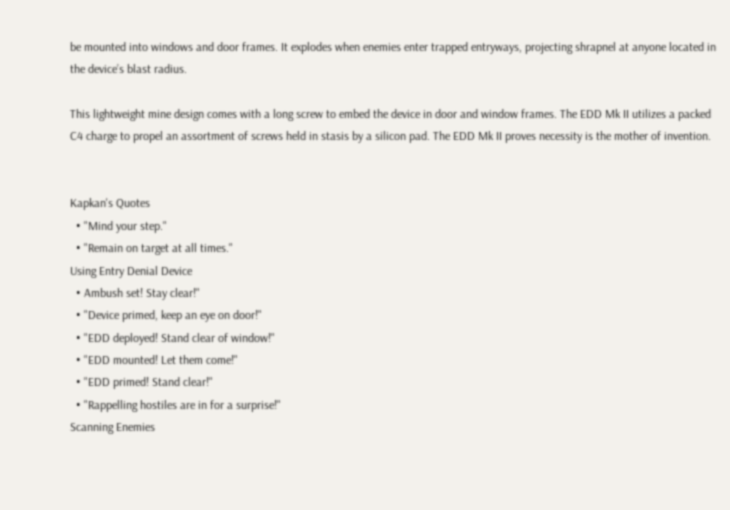be mounted into windows and door frames. It explodes when enemies enter trapped entryways, projecting shrapnel at anyone located in the device’s blast radius.

This lightweight mine design comes with a long screw to embed the device in door and window frames. The EDD Mk II utilizes a packed C4 charge to propel an assortment of screws held in stasis by a silicon pad. The EDD Mk II proves necessity is the mother of invention.


Kapkan's Quotes
  • "Mind your step."
  • "Remain on target at all times."
Using Entry Denial Device
  • Ambush set! Stay clear!"
  • "Device primed, keep an eye on door!"
  • "EDD deployed! Stand clear of window!"
  • "EDD mounted! Let them come!"
  • "EDD primed! Stand clear!"
  • "Rappelling hostiles are in for a surprise!"
Scanning Enemies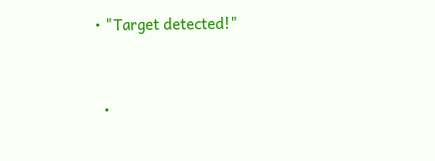• "Target detected!"


  •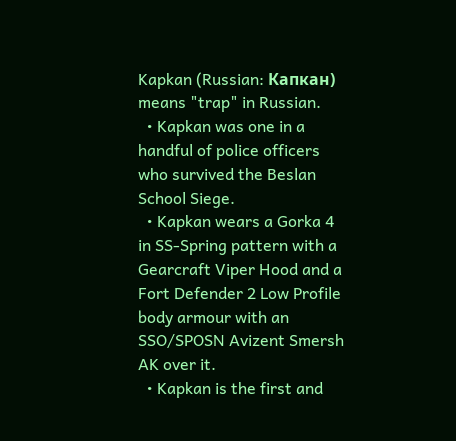Kapkan (Russian: Капкан) means "trap" in Russian.
  • Kapkan was one in a handful of police officers who survived the Beslan School Siege.
  • Kapkan wears a Gorka 4 in SS-Spring pattern with a Gearcraft Viper Hood and a Fort Defender 2 Low Profile body armour with an SSO/SPOSN Avizent Smersh AK over it.
  • Kapkan is the first and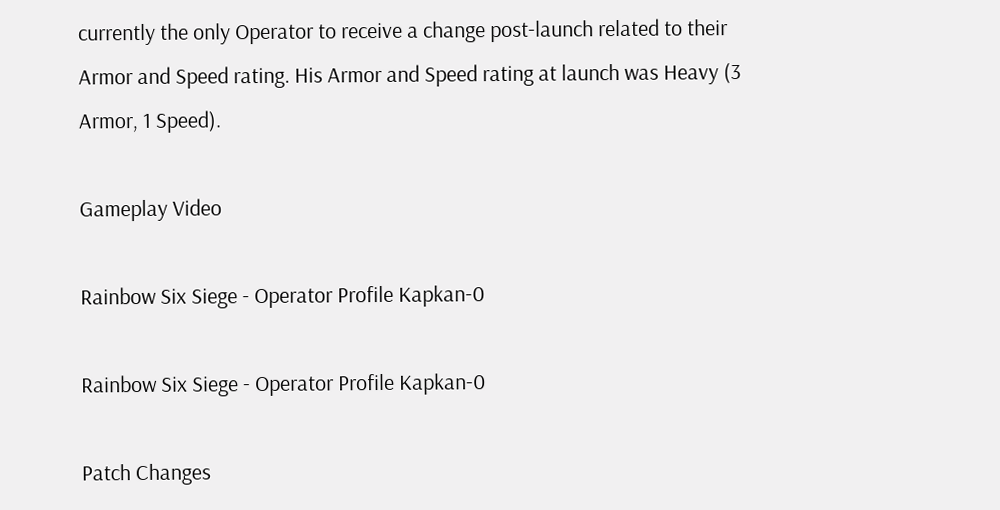currently the only Operator to receive a change post-launch related to their Armor and Speed rating. His Armor and Speed rating at launch was Heavy (3 Armor, 1 Speed).

Gameplay Video

Rainbow Six Siege - Operator Profile Kapkan-0

Rainbow Six Siege - Operator Profile Kapkan-0

Patch Changes